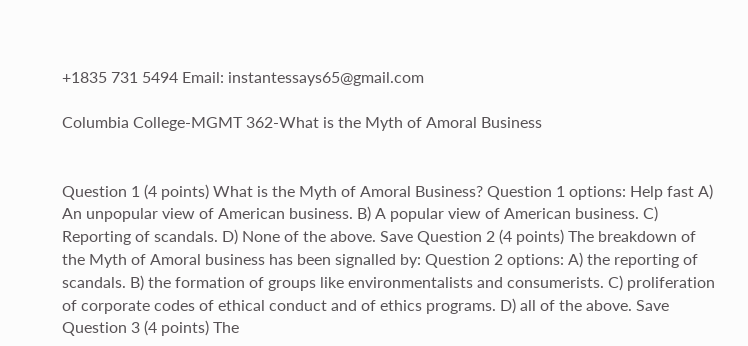+1835 731 5494 Email: instantessays65@gmail.com

Columbia College-MGMT 362-What is the Myth of Amoral Business


Question 1 (4 points) What is the Myth of Amoral Business? Question 1 options: Help fast A) An unpopular view of American business. B) A popular view of American business. C) Reporting of scandals. D) None of the above. Save Question 2 (4 points) The breakdown of the Myth of Amoral business has been signalled by: Question 2 options: A) the reporting of scandals. B) the formation of groups like environmentalists and consumerists. C) proliferation of corporate codes of ethical conduct and of ethics programs. D) all of the above. Save Question 3 (4 points) The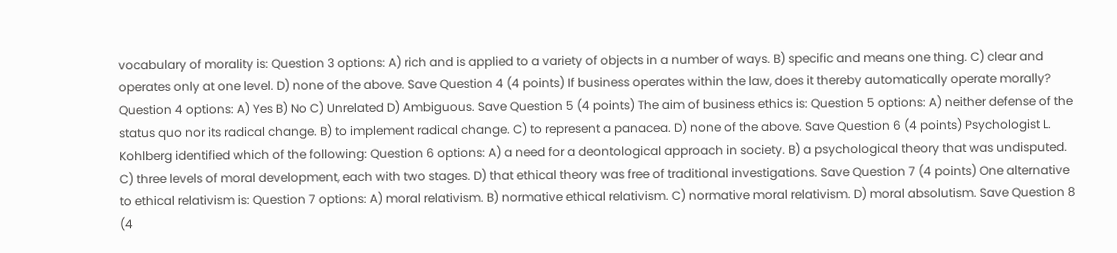vocabulary of morality is: Question 3 options: A) rich and is applied to a variety of objects in a number of ways. B) specific and means one thing. C) clear and operates only at one level. D) none of the above. Save Question 4 (4 points) If business operates within the law, does it thereby automatically operate morally? Question 4 options: A) Yes B) No C) Unrelated D) Ambiguous. Save Question 5 (4 points) The aim of business ethics is: Question 5 options: A) neither defense of the status quo nor its radical change. B) to implement radical change. C) to represent a panacea. D) none of the above. Save Question 6 (4 points) Psychologist L. Kohlberg identified which of the following: Question 6 options: A) a need for a deontological approach in society. B) a psychological theory that was undisputed. C) three levels of moral development, each with two stages. D) that ethical theory was free of traditional investigations. Save Question 7 (4 points) One alternative to ethical relativism is: Question 7 options: A) moral relativism. B) normative ethical relativism. C) normative moral relativism. D) moral absolutism. Save Question 8 (4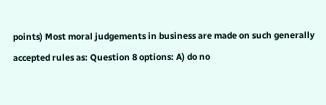points) Most moral judgements in business are made on such generally accepted rules as: Question 8 options: A) do no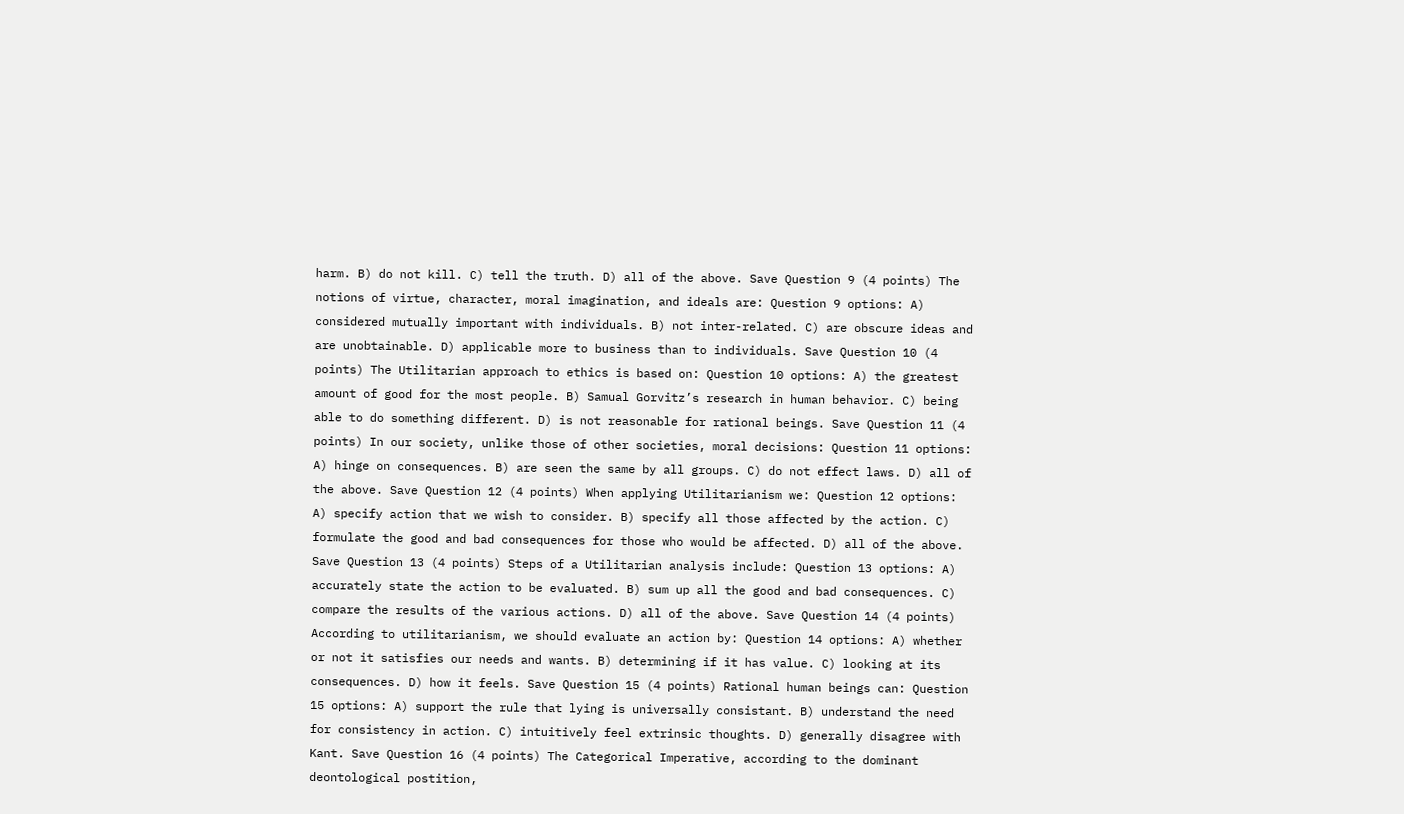harm. B) do not kill. C) tell the truth. D) all of the above. Save Question 9 (4 points) The notions of virtue, character, moral imagination, and ideals are: Question 9 options: A) considered mutually important with individuals. B) not inter-related. C) are obscure ideas and are unobtainable. D) applicable more to business than to individuals. Save Question 10 (4 points) The Utilitarian approach to ethics is based on: Question 10 options: A) the greatest amount of good for the most people. B) Samual Gorvitz’s research in human behavior. C) being able to do something different. D) is not reasonable for rational beings. Save Question 11 (4 points) In our society, unlike those of other societies, moral decisions: Question 11 options: A) hinge on consequences. B) are seen the same by all groups. C) do not effect laws. D) all of the above. Save Question 12 (4 points) When applying Utilitarianism we: Question 12 options: A) specify action that we wish to consider. B) specify all those affected by the action. C) formulate the good and bad consequences for those who would be affected. D) all of the above. Save Question 13 (4 points) Steps of a Utilitarian analysis include: Question 13 options: A) accurately state the action to be evaluated. B) sum up all the good and bad consequences. C) compare the results of the various actions. D) all of the above. Save Question 14 (4 points) According to utilitarianism, we should evaluate an action by: Question 14 options: A) whether or not it satisfies our needs and wants. B) determining if it has value. C) looking at its consequences. D) how it feels. Save Question 15 (4 points) Rational human beings can: Question 15 options: A) support the rule that lying is universally consistant. B) understand the need for consistency in action. C) intuitively feel extrinsic thoughts. D) generally disagree with Kant. Save Question 16 (4 points) The Categorical Imperative, according to the dominant deontological postition,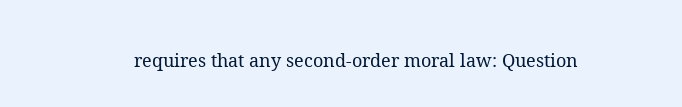requires that any second-order moral law: Question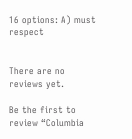16 options: A) must respect


There are no reviews yet.

Be the first to review “Columbia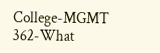College-MGMT 362-What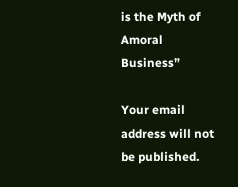is the Myth of Amoral Business”

Your email address will not be published.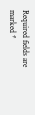Required fields are marked *